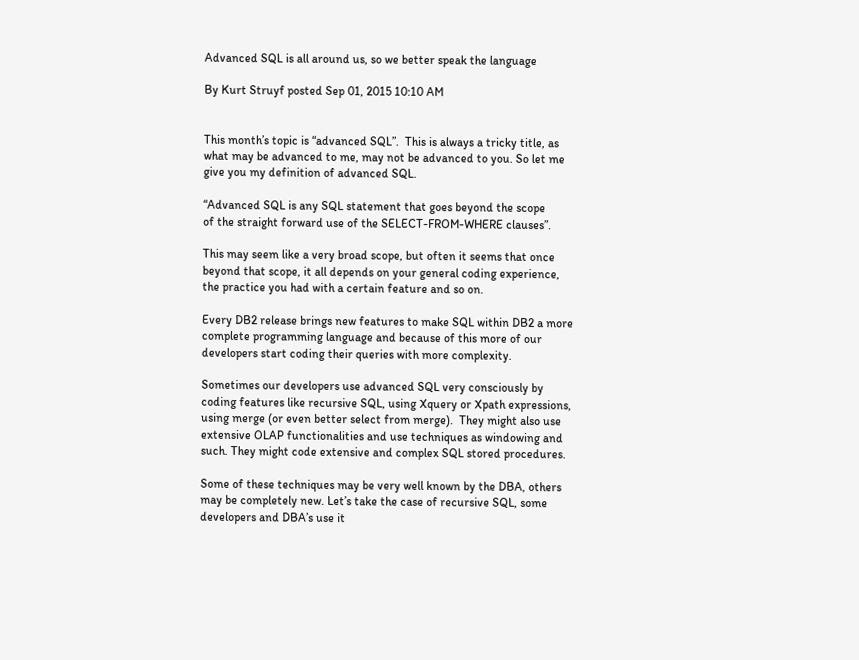Advanced SQL is all around us, so we better speak the language

By Kurt Struyf posted Sep 01, 2015 10:10 AM


This month’s topic is “advanced SQL”.  This is always a tricky title, as what may be advanced to me, may not be advanced to you. So let me give you my definition of advanced SQL.

“Advanced SQL is any SQL statement that goes beyond the scope
of the straight forward use of the SELECT-FROM-WHERE clauses”.

This may seem like a very broad scope, but often it seems that once beyond that scope, it all depends on your general coding experience, the practice you had with a certain feature and so on.

Every DB2 release brings new features to make SQL within DB2 a more complete programming language and because of this more of our developers start coding their queries with more complexity.

Sometimes our developers use advanced SQL very consciously by coding features like recursive SQL, using Xquery or Xpath expressions, using merge (or even better select from merge).  They might also use extensive OLAP functionalities and use techniques as windowing and such. They might code extensive and complex SQL stored procedures.

Some of these techniques may be very well known by the DBA, others may be completely new. Let’s take the case of recursive SQL, some developers and DBA’s use it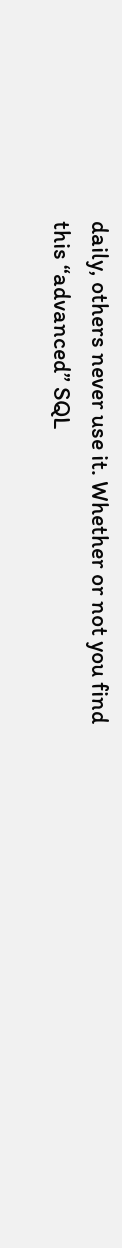daily, others never use it. Whether or not you find this “advanced” SQL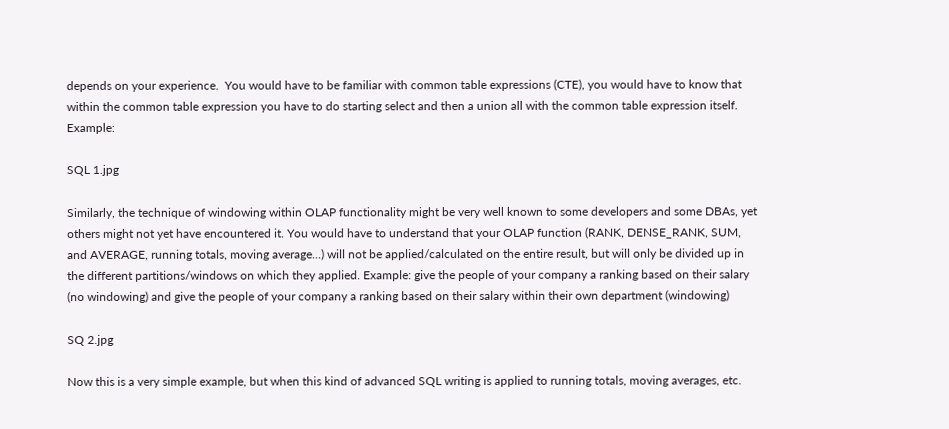depends on your experience.  You would have to be familiar with common table expressions (CTE), you would have to know that within the common table expression you have to do starting select and then a union all with the common table expression itself.  Example:

SQL 1.jpg

Similarly, the technique of windowing within OLAP functionality might be very well known to some developers and some DBAs, yet others might not yet have encountered it. You would have to understand that your OLAP function (RANK, DENSE_RANK, SUM, and AVERAGE, running totals, moving average...) will not be applied/calculated on the entire result, but will only be divided up in the different partitions/windows on which they applied. Example: give the people of your company a ranking based on their salary (no windowing) and give the people of your company a ranking based on their salary within their own department (windowing)

SQ 2.jpg

Now this is a very simple example, but when this kind of advanced SQL writing is applied to running totals, moving averages, etc.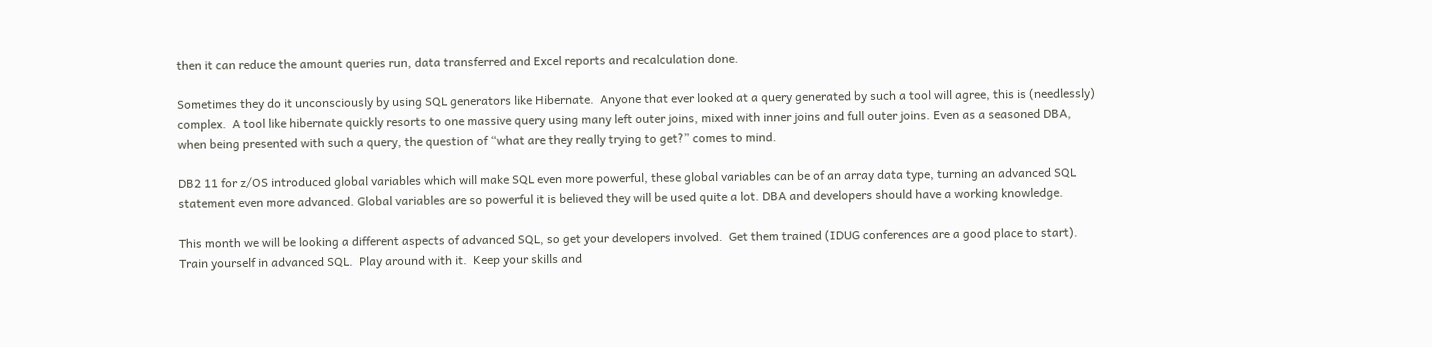then it can reduce the amount queries run, data transferred and Excel reports and recalculation done.

Sometimes they do it unconsciously by using SQL generators like Hibernate.  Anyone that ever looked at a query generated by such a tool will agree, this is (needlessly) complex.  A tool like hibernate quickly resorts to one massive query using many left outer joins, mixed with inner joins and full outer joins. Even as a seasoned DBA, when being presented with such a query, the question of “what are they really trying to get?” comes to mind.

DB2 11 for z/OS introduced global variables which will make SQL even more powerful, these global variables can be of an array data type, turning an advanced SQL statement even more advanced. Global variables are so powerful it is believed they will be used quite a lot. DBA and developers should have a working knowledge.

This month we will be looking a different aspects of advanced SQL, so get your developers involved.  Get them trained (IDUG conferences are a good place to start). Train yourself in advanced SQL.  Play around with it.  Keep your skills and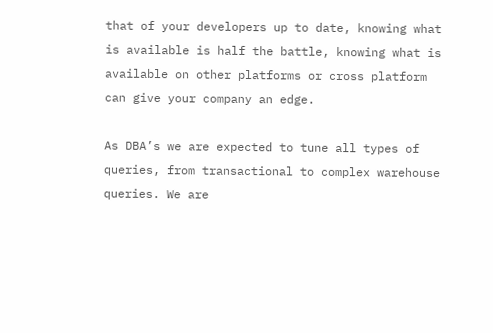that of your developers up to date, knowing what is available is half the battle, knowing what is available on other platforms or cross platform can give your company an edge.

As DBA’s we are expected to tune all types of queries, from transactional to complex warehouse queries. We are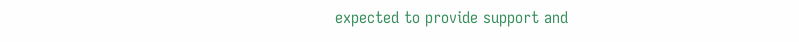expected to provide support and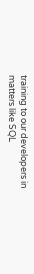training to our developers in matters like SQL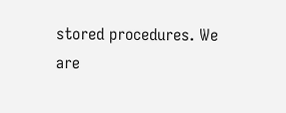stored procedures. We are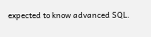expected to know advanced SQL.